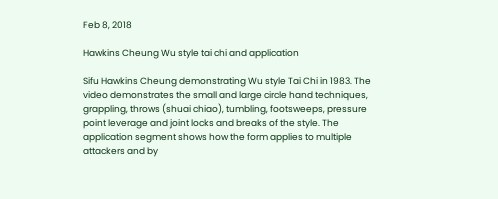Feb 8, 2018

Hawkins Cheung Wu style tai chi and application

Sifu Hawkins Cheung demonstrating Wu style Tai Chi in 1983. The video demonstrates the small and large circle hand techniques, grappling, throws (shuai chiao), tumbling, footsweeps, pressure point leverage and joint locks and breaks of the style. The application segment shows how the form applies to multiple attackers and by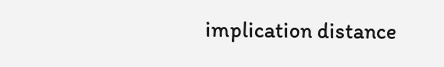implication distance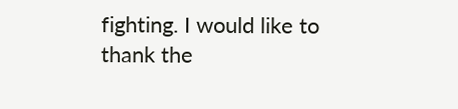fighting. I would like to thank the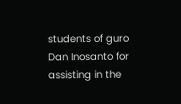students of guro Dan Inosanto for assisting in the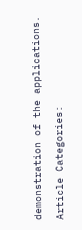demonstration of the applications.

Article Categories: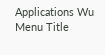Applications Wu
Menu Title